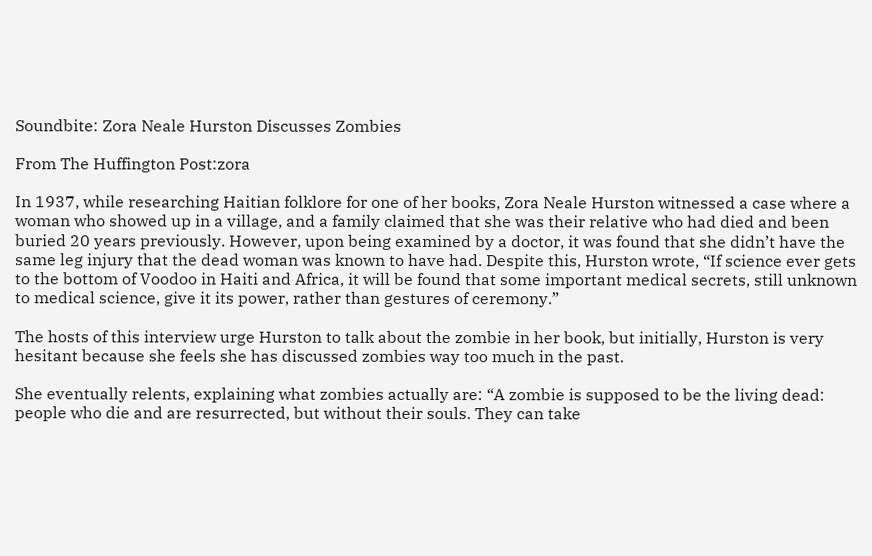Soundbite: Zora Neale Hurston Discusses Zombies

From The Huffington Post:zora

In 1937, while researching Haitian folklore for one of her books, Zora Neale Hurston witnessed a case where a woman who showed up in a village, and a family claimed that she was their relative who had died and been buried 20 years previously. However, upon being examined by a doctor, it was found that she didn’t have the same leg injury that the dead woman was known to have had. Despite this, Hurston wrote, “If science ever gets to the bottom of Voodoo in Haiti and Africa, it will be found that some important medical secrets, still unknown to medical science, give it its power, rather than gestures of ceremony.”

The hosts of this interview urge Hurston to talk about the zombie in her book, but initially, Hurston is very hesitant because she feels she has discussed zombies way too much in the past.

She eventually relents, explaining what zombies actually are: “A zombie is supposed to be the living dead: people who die and are resurrected, but without their souls. They can take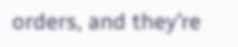orders, and they’re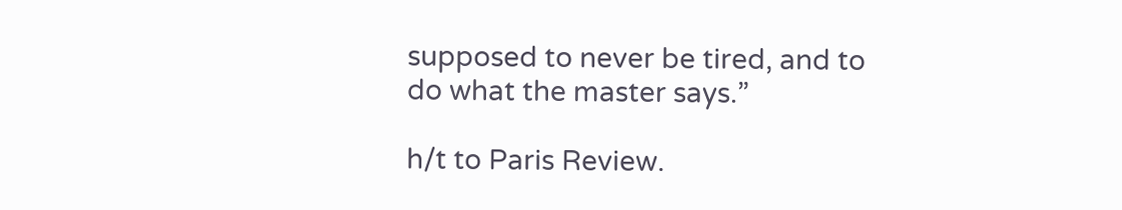supposed to never be tired, and to do what the master says.”

h/t to Paris Review.